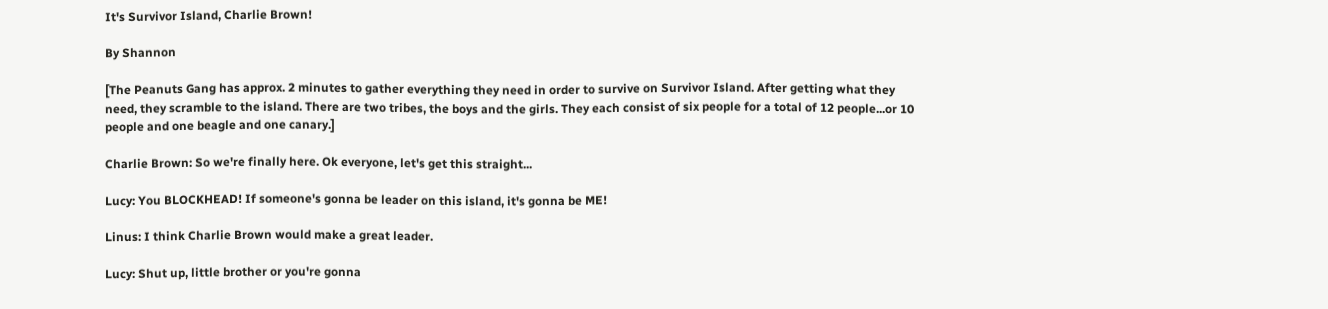It's Survivor Island, Charlie Brown!

By Shannon

[The Peanuts Gang has approx. 2 minutes to gather everything they need in order to survive on Survivor Island. After getting what they need, they scramble to the island. There are two tribes, the boys and the girls. They each consist of six people for a total of 12 people...or 10 people and one beagle and one canary.]

Charlie Brown: So we're finally here. Ok everyone, let's get this straight...

Lucy: You BLOCKHEAD! If someone's gonna be leader on this island, it's gonna be ME!

Linus: I think Charlie Brown would make a great leader.

Lucy: Shut up, little brother or you're gonna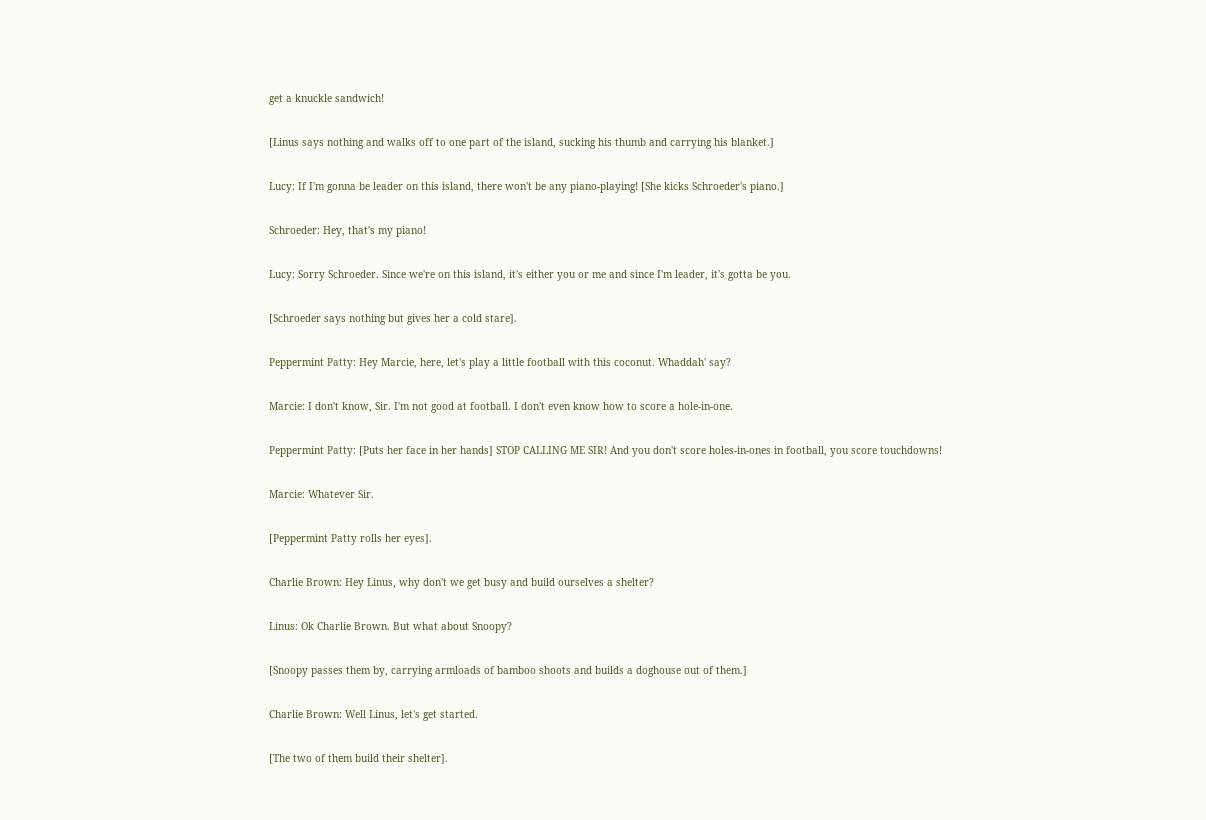get a knuckle sandwich!

[Linus says nothing and walks off to one part of the island, sucking his thumb and carrying his blanket.]

Lucy: If I'm gonna be leader on this island, there won't be any piano-playing! [She kicks Schroeder's piano.]

Schroeder: Hey, that's my piano!

Lucy: Sorry Schroeder. Since we're on this island, it's either you or me and since I'm leader, it's gotta be you.

[Schroeder says nothing but gives her a cold stare].

Peppermint Patty: Hey Marcie, here, let's play a little football with this coconut. Whaddah' say?

Marcie: I don't know, Sir. I'm not good at football. I don't even know how to score a hole-in-one.

Peppermint Patty: [Puts her face in her hands] STOP CALLING ME SIR! And you don't score holes-in-ones in football, you score touchdowns!

Marcie: Whatever Sir.

[Peppermint Patty rolls her eyes].

Charlie Brown: Hey Linus, why don't we get busy and build ourselves a shelter?

Linus: Ok Charlie Brown. But what about Snoopy?

[Snoopy passes them by, carrying armloads of bamboo shoots and builds a doghouse out of them.]

Charlie Brown: Well Linus, let's get started.

[The two of them build their shelter].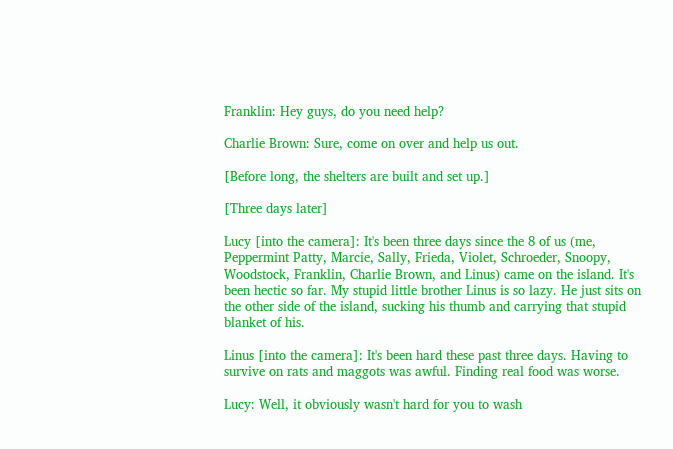Franklin: Hey guys, do you need help?

Charlie Brown: Sure, come on over and help us out.

[Before long, the shelters are built and set up.]

[Three days later]

Lucy [into the camera]: It's been three days since the 8 of us (me, Peppermint Patty, Marcie, Sally, Frieda, Violet, Schroeder, Snoopy, Woodstock, Franklin, Charlie Brown, and Linus) came on the island. It's been hectic so far. My stupid little brother Linus is so lazy. He just sits on the other side of the island, sucking his thumb and carrying that stupid blanket of his.

Linus [into the camera]: It's been hard these past three days. Having to survive on rats and maggots was awful. Finding real food was worse.

Lucy: Well, it obviously wasn't hard for you to wash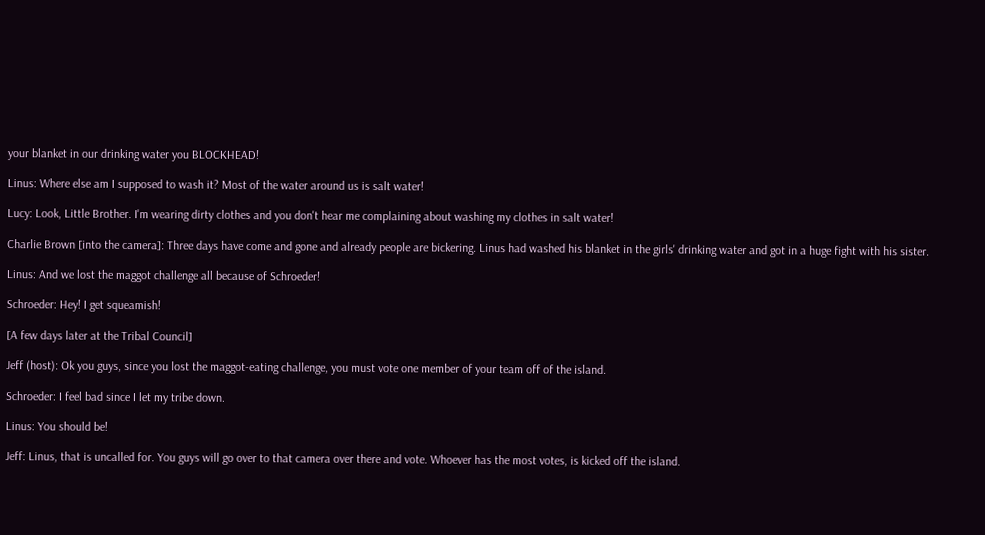your blanket in our drinking water you BLOCKHEAD!

Linus: Where else am I supposed to wash it? Most of the water around us is salt water!

Lucy: Look, Little Brother. I'm wearing dirty clothes and you don't hear me complaining about washing my clothes in salt water!

Charlie Brown [into the camera]: Three days have come and gone and already people are bickering. Linus had washed his blanket in the girls' drinking water and got in a huge fight with his sister.

Linus: And we lost the maggot challenge all because of Schroeder!

Schroeder: Hey! I get squeamish!

[A few days later at the Tribal Council]

Jeff (host): Ok you guys, since you lost the maggot-eating challenge, you must vote one member of your team off of the island.

Schroeder: I feel bad since I let my tribe down.

Linus: You should be!

Jeff: Linus, that is uncalled for. You guys will go over to that camera over there and vote. Whoever has the most votes, is kicked off the island.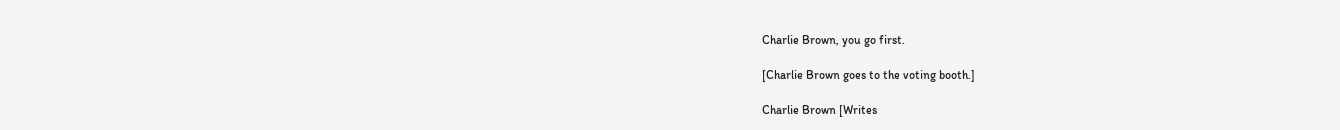Charlie Brown, you go first.

[Charlie Brown goes to the voting booth.]

Charlie Brown [Writes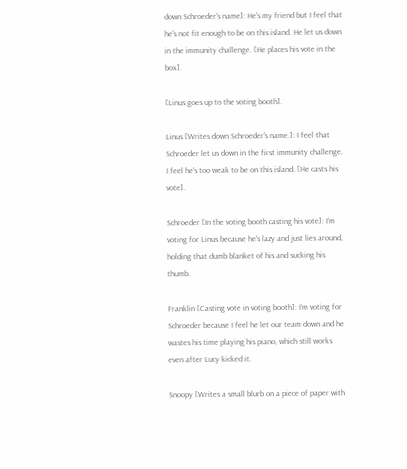down Schroeder's name]: He's my friend but I feel that he's not fit enough to be on this island. He let us down in the immunity challenge. [He places his vote in the box].

[Linus goes up to the voting booth].

Linus [Writes down Schroeder's name.]: I feel that Schroeder let us down in the first immunity challenge. I feel he's too weak to be on this island. [He casts his vote].

Schroeder [In the voting booth casting his vote]: I'm voting for Linus because he's lazy and just lies around, holding that dumb blanket of his and sucking his thumb.

Franklin [Casting vote in voting booth]: I'm voting for Schroeder because I feel he let our team down and he wastes his time playing his piano, which still works even after Lucy kicked it.

Snoopy [Writes a small blurb on a piece of paper with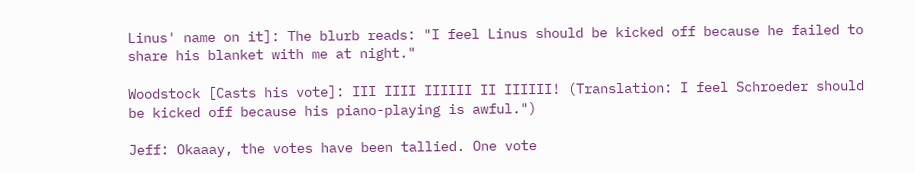Linus' name on it]: The blurb reads: "I feel Linus should be kicked off because he failed to share his blanket with me at night."

Woodstock [Casts his vote]: III IIII IIIIII II IIIIII! (Translation: I feel Schroeder should be kicked off because his piano-playing is awful.")

Jeff: Okaaay, the votes have been tallied. One vote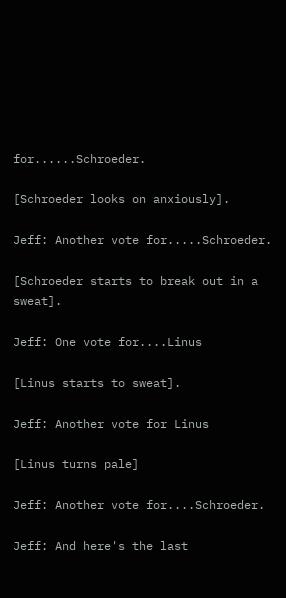for......Schroeder.

[Schroeder looks on anxiously].

Jeff: Another vote for.....Schroeder.

[Schroeder starts to break out in a sweat].

Jeff: One vote for....Linus

[Linus starts to sweat].

Jeff: Another vote for Linus

[Linus turns pale]

Jeff: Another vote for....Schroeder.

Jeff: And here's the last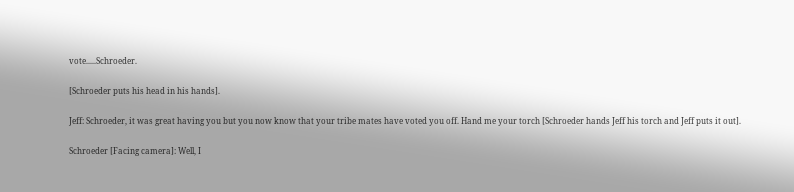vote.....Schroeder.

[Schroeder puts his head in his hands].

Jeff: Schroeder, it was great having you but you now know that your tribe mates have voted you off. Hand me your torch [Schroeder hands Jeff his torch and Jeff puts it out].

Schroeder [Facing camera]: Well, I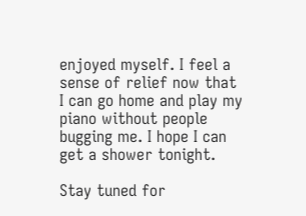enjoyed myself. I feel a sense of relief now that I can go home and play my piano without people bugging me. I hope I can get a shower tonight.

Stay tuned for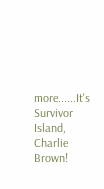more......It's Survivor Island, Charlie Brown!